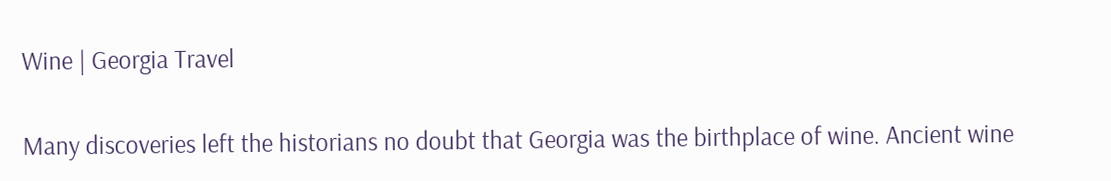Wine | Georgia Travel


Many discoveries left the historians no doubt that Georgia was the birthplace of wine. Ancient wine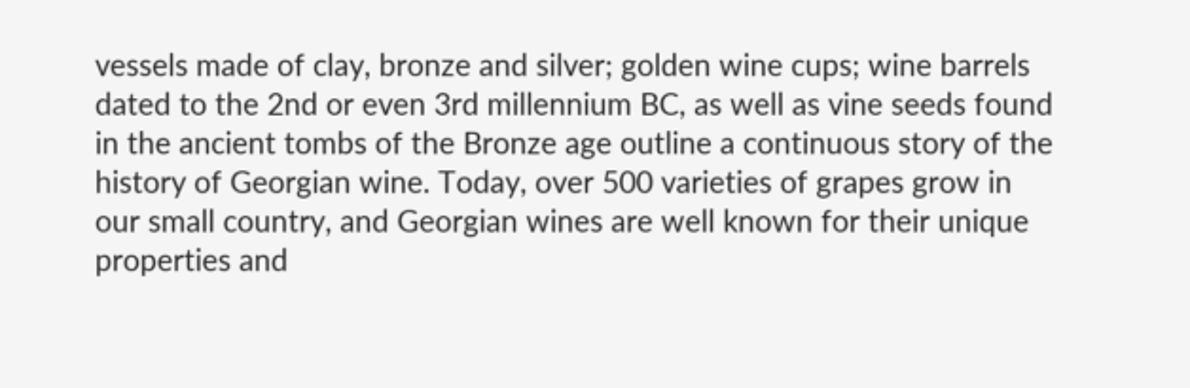vessels made of clay, bronze and silver; golden wine cups; wine barrels dated to the 2nd or even 3rd millennium BC, as well as vine seeds found in the ancient tombs of the Bronze age outline a continuous story of the history of Georgian wine. Today, over 500 varieties of grapes grow in our small country, and Georgian wines are well known for their unique properties and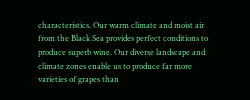characteristics. Our warm climate and moist air from the Black Sea provides perfect conditions to produce superb wine. Our diverse landscape and climate zones enable us to produce far more varieties of grapes than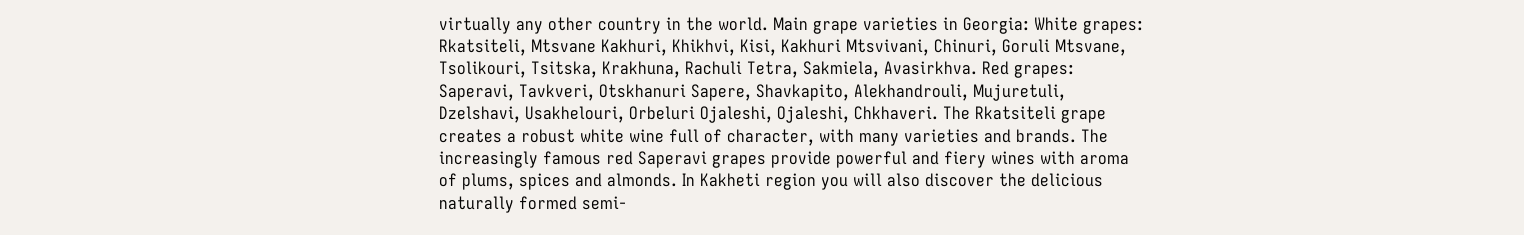virtually any other country in the world. Main grape varieties in Georgia: White grapes: Rkatsiteli, Mtsvane Kakhuri, Khikhvi, Kisi, Kakhuri Mtsvivani, Chinuri, Goruli Mtsvane, Tsolikouri, Tsitska, Krakhuna, Rachuli Tetra, Sakmiela, Avasirkhva. Red grapes: Saperavi, Tavkveri, Otskhanuri Sapere, Shavkapito, Alekhandrouli, Mujuretuli, Dzelshavi, Usakhelouri, Orbeluri Ojaleshi, Ojaleshi, Chkhaveri. The Rkatsiteli grape creates a robust white wine full of character, with many varieties and brands. The increasingly famous red Saperavi grapes provide powerful and fiery wines with aroma of plums, spices and almonds. In Kakheti region you will also discover the delicious naturally formed semi-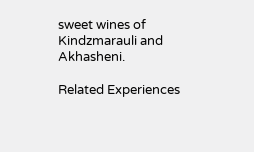sweet wines of Kindzmarauli and Akhasheni.

Related Experiences